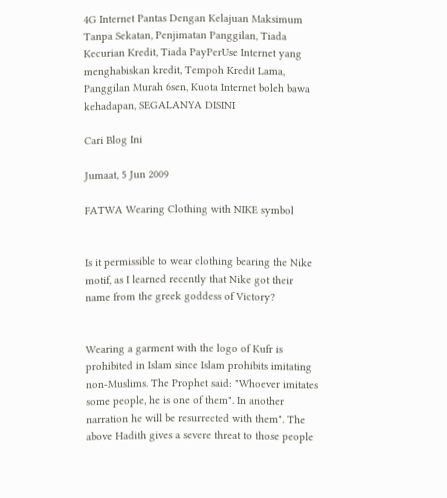4G Internet Pantas Dengan Kelajuan Maksimum Tanpa Sekatan, Penjimatan Panggilan, Tiada Kecurian Kredit, Tiada PayPerUse Internet yang menghabiskan kredit, Tempoh Kredit Lama, Panggilan Murah 6sen, Kuota Internet boleh bawa kehadapan, SEGALANYA DISINI

Cari Blog Ini

Jumaat, 5 Jun 2009

FATWA Wearing Clothing with NIKE symbol


Is it permissible to wear clothing bearing the Nike motif, as I learned recently that Nike got their name from the greek goddess of Victory?


Wearing a garment with the logo of Kufr is prohibited in Islam since Islam prohibits imitating non-Muslims. The Prophet said: "Whoever imitates some people, he is one of them". In another narration he will be resurrected with them". The above Hadith gives a severe threat to those people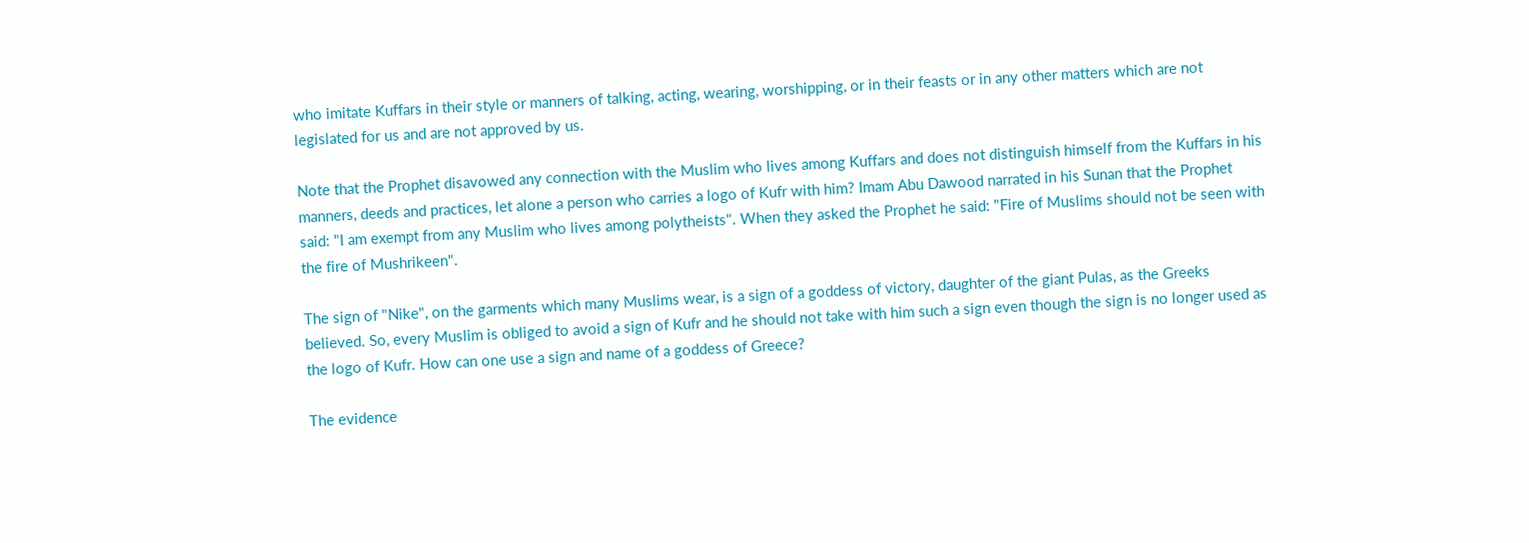who imitate Kuffars in their style or manners of talking, acting, wearing, worshipping, or in their feasts or in any other matters which are not legislated for us and are not approved by us.

Note that the Prophet disavowed any connection with the Muslim who lives among Kuffars and does not distinguish himself from the Kuffars in his manners, deeds and practices, let alone a person who carries a logo of Kufr with him? Imam Abu Dawood narrated in his Sunan that the Prophet said: "I am exempt from any Muslim who lives among polytheists". When they asked the Prophet he said: "Fire of Muslims should not be seen with the fire of Mushrikeen".

The sign of "Nike", on the garments which many Muslims wear, is a sign of a goddess of victory, daughter of the giant Pulas, as the Greeks believed. So, every Muslim is obliged to avoid a sign of Kufr and he should not take with him such a sign even though the sign is no longer used as the logo of Kufr. How can one use a sign and name of a goddess of Greece?

The evidence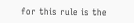for this rule is the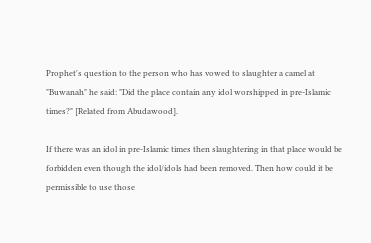Prophet's question to the person who has vowed to slaughter a camel at "Buwanah" he said: "Did the place contain any idol worshipped in pre-Islamic times?" [Related from Abudawood].

If there was an idol in pre-Islamic times then slaughtering in that place would be forbidden even though the idol/idols had been removed. Then how could it be permissible to use those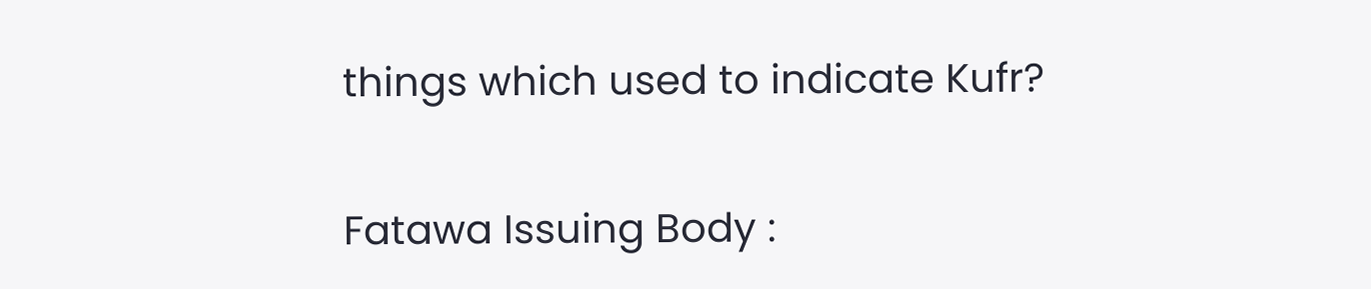things which used to indicate Kufr?

Fatawa Issuing Body :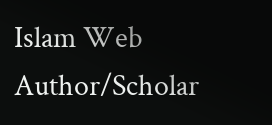Islam Web
Author/Scholar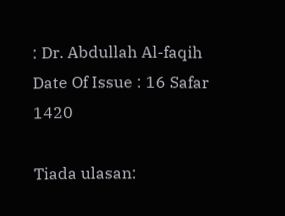: Dr. Abdullah Al-faqih
Date Of Issue : 16 Safar 1420

Tiada ulasan: